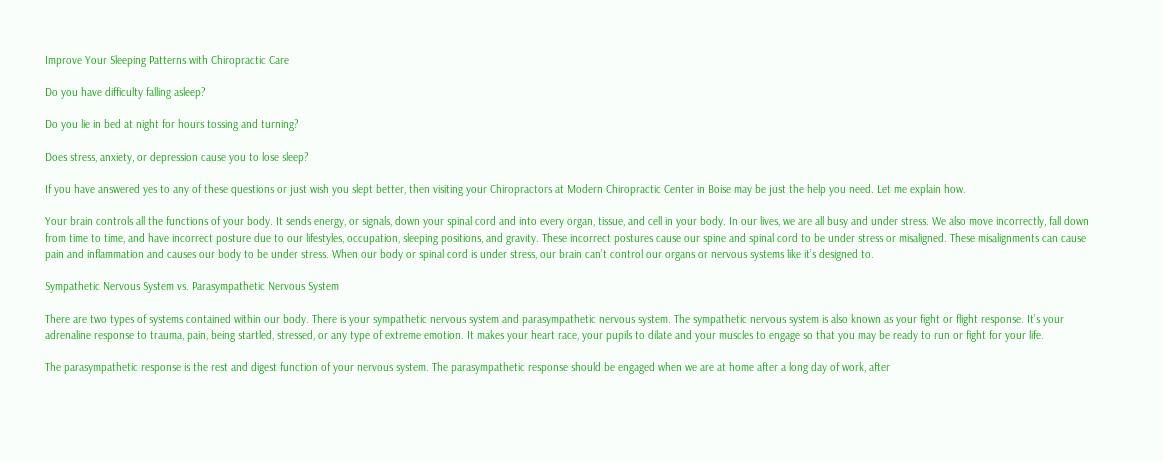Improve Your Sleeping Patterns with Chiropractic Care

Do you have difficulty falling asleep?

Do you lie in bed at night for hours tossing and turning?

Does stress, anxiety, or depression cause you to lose sleep?

If you have answered yes to any of these questions or just wish you slept better, then visiting your Chiropractors at Modern Chiropractic Center in Boise may be just the help you need. Let me explain how.

Your brain controls all the functions of your body. It sends energy, or signals, down your spinal cord and into every organ, tissue, and cell in your body. In our lives, we are all busy and under stress. We also move incorrectly, fall down from time to time, and have incorrect posture due to our lifestyles, occupation, sleeping positions, and gravity. These incorrect postures cause our spine and spinal cord to be under stress or misaligned. These misalignments can cause pain and inflammation and causes our body to be under stress. When our body or spinal cord is under stress, our brain can’t control our organs or nervous systems like it’s designed to.

Sympathetic Nervous System vs. Parasympathetic Nervous System

There are two types of systems contained within our body. There is your sympathetic nervous system and parasympathetic nervous system. The sympathetic nervous system is also known as your fight or flight response. It’s your adrenaline response to trauma, pain, being startled, stressed, or any type of extreme emotion. It makes your heart race, your pupils to dilate and your muscles to engage so that you may be ready to run or fight for your life.

The parasympathetic response is the rest and digest function of your nervous system. The parasympathetic response should be engaged when we are at home after a long day of work, after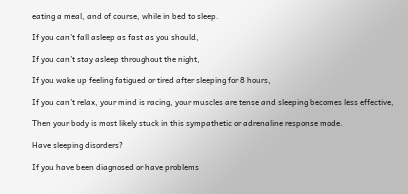eating a meal, and of course, while in bed to sleep.

If you can’t fall asleep as fast as you should,

If you can’t stay asleep throughout the night,

If you wake up feeling fatigued or tired after sleeping for 8 hours,

If you can’t relax, your mind is racing, your muscles are tense and sleeping becomes less effective,

Then your body is most likely stuck in this sympathetic or adrenaline response mode.

Have sleeping disorders?

If you have been diagnosed or have problems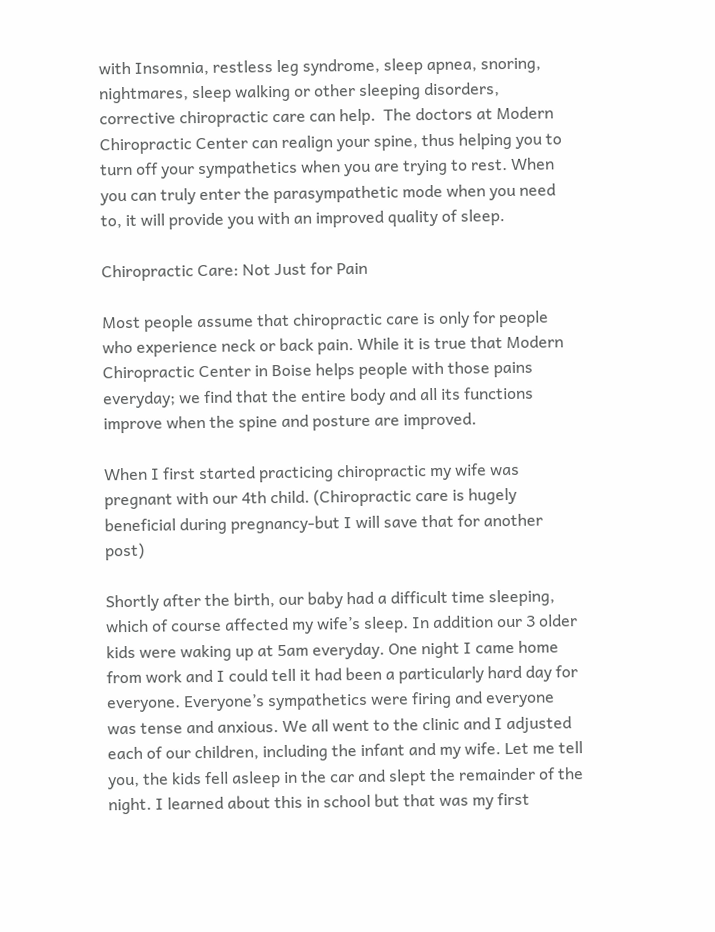with Insomnia, restless leg syndrome, sleep apnea, snoring, nightmares, sleep walking or other sleeping disorders, corrective chiropractic care can help.  The doctors at Modern Chiropractic Center can realign your spine, thus helping you to turn off your sympathetics when you are trying to rest. When you can truly enter the parasympathetic mode when you need to, it will provide you with an improved quality of sleep.

Chiropractic Care: Not Just for Pain

Most people assume that chiropractic care is only for people who experience neck or back pain. While it is true that Modern Chiropractic Center in Boise helps people with those pains everyday; we find that the entire body and all its functions improve when the spine and posture are improved.

When I first started practicing chiropractic my wife was pregnant with our 4th child. (Chiropractic care is hugely beneficial during pregnancy-but I will save that for another post)

Shortly after the birth, our baby had a difficult time sleeping, which of course affected my wife’s sleep. In addition our 3 older kids were waking up at 5am everyday. One night I came home from work and I could tell it had been a particularly hard day for everyone. Everyone’s sympathetics were firing and everyone was tense and anxious. We all went to the clinic and I adjusted each of our children, including the infant and my wife. Let me tell you, the kids fell asleep in the car and slept the remainder of the night. I learned about this in school but that was my first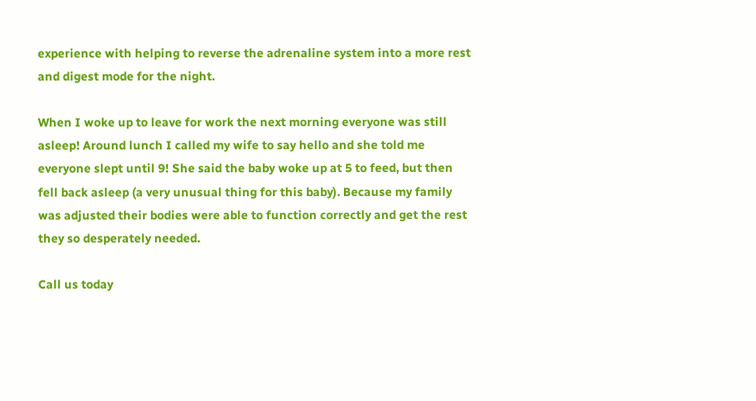experience with helping to reverse the adrenaline system into a more rest and digest mode for the night.

When I woke up to leave for work the next morning everyone was still asleep! Around lunch I called my wife to say hello and she told me everyone slept until 9! She said the baby woke up at 5 to feed, but then fell back asleep (a very unusual thing for this baby). Because my family was adjusted their bodies were able to function correctly and get the rest they so desperately needed.

Call us today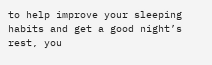to help improve your sleeping habits and get a good night’s rest, you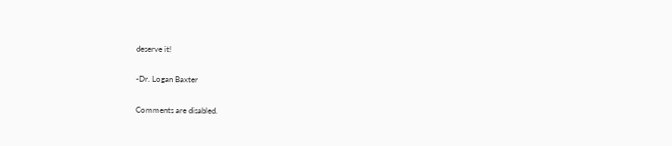deserve it!

-Dr. Logan Baxter

Comments are disabled.